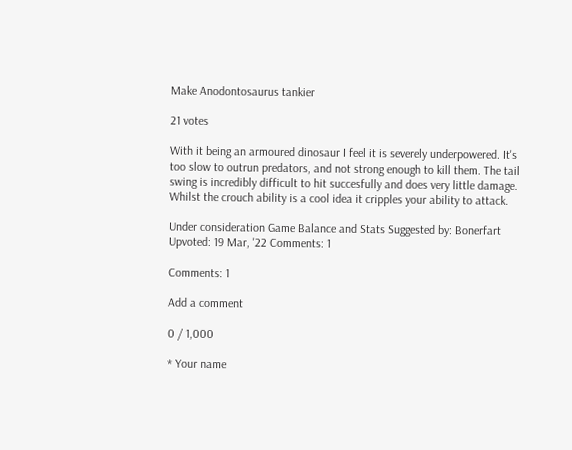Make Anodontosaurus tankier

21 votes

With it being an armoured dinosaur I feel it is severely underpowered. It's too slow to outrun predators, and not strong enough to kill them. The tail swing is incredibly difficult to hit succesfully and does very little damage. Whilst the crouch ability is a cool idea it cripples your ability to attack.

Under consideration Game Balance and Stats Suggested by: Bonerfart Upvoted: 19 Mar, '22 Comments: 1

Comments: 1

Add a comment

0 / 1,000

* Your name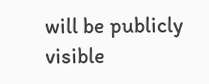will be publicly visible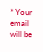* Your email will be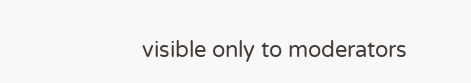visible only to moderators